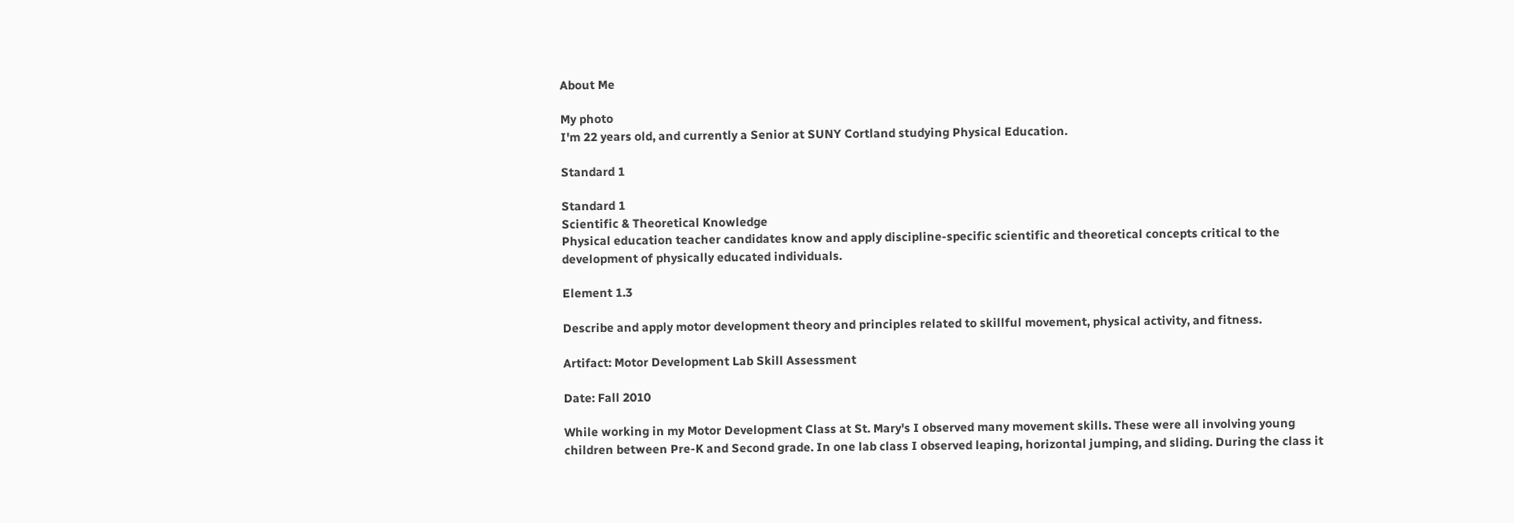About Me

My photo
I'm 22 years old, and currently a Senior at SUNY Cortland studying Physical Education.

Standard 1

Standard 1
Scientific & Theoretical Knowledge
Physical education teacher candidates know and apply discipline-specific scientific and theoretical concepts critical to the development of physically educated individuals.

Element 1.3

Describe and apply motor development theory and principles related to skillful movement, physical activity, and fitness.

Artifact: Motor Development Lab Skill Assessment

Date: Fall 2010

While working in my Motor Development Class at St. Mary's I observed many movement skills. These were all involving young children between Pre-K and Second grade. In one lab class I observed leaping, horizontal jumping, and sliding. During the class it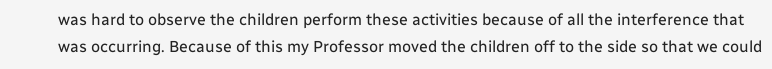was hard to observe the children perform these activities because of all the interference that was occurring. Because of this my Professor moved the children off to the side so that we could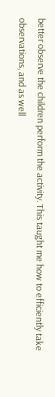better observe the children perform the activity. This taught me how to efficiently take observations, and as well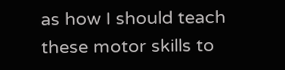as how I should teach these motor skills to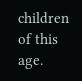children of this age.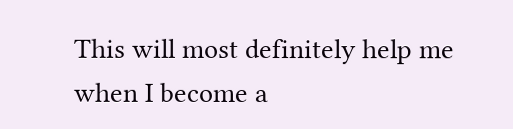This will most definitely help me when I become a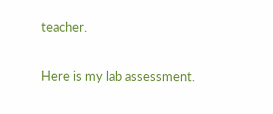teacher.

Here is my lab assessment.